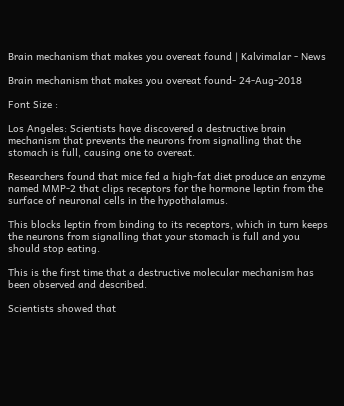Brain mechanism that makes you overeat found | Kalvimalar - News

Brain mechanism that makes you overeat found- 24-Aug-2018

Font Size :

Los Angeles: Scientists have discovered a destructive brain mechanism that prevents the neurons from signalling that the stomach is full, causing one to overeat.

Researchers found that mice fed a high-fat diet produce an enzyme named MMP-2 that clips receptors for the hormone leptin from the surface of neuronal cells in the hypothalamus.

This blocks leptin from binding to its receptors, which in turn keeps the neurons from signalling that your stomach is full and you should stop eating.

This is the first time that a destructive molecular mechanism has been observed and described.

Scientists showed that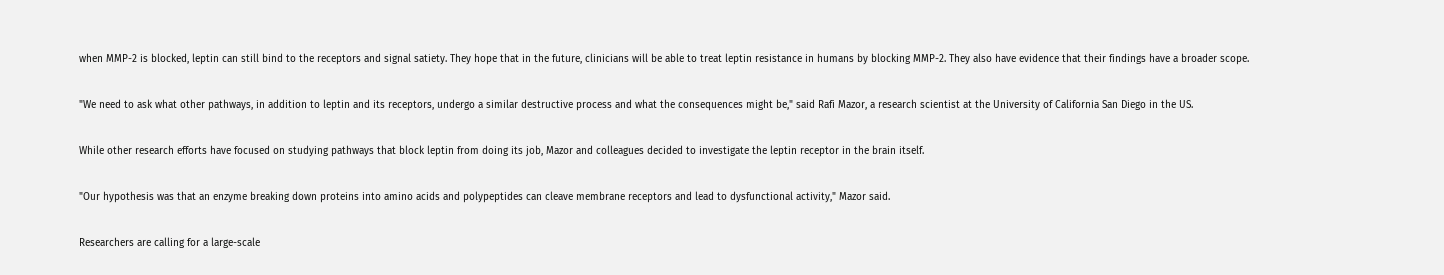when MMP-2 is blocked, leptin can still bind to the receptors and signal satiety. They hope that in the future, clinicians will be able to treat leptin resistance in humans by blocking MMP-2. They also have evidence that their findings have a broader scope.

"We need to ask what other pathways, in addition to leptin and its receptors, undergo a similar destructive process and what the consequences might be," said Rafi Mazor, a research scientist at the University of California San Diego in the US.

While other research efforts have focused on studying pathways that block leptin from doing its job, Mazor and colleagues decided to investigate the leptin receptor in the brain itself.

"Our hypothesis was that an enzyme breaking down proteins into amino acids and polypeptides can cleave membrane receptors and lead to dysfunctional activity," Mazor said.

Researchers are calling for a large-scale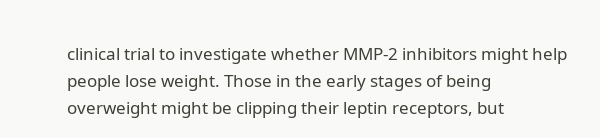clinical trial to investigate whether MMP-2 inhibitors might help people lose weight. Those in the early stages of being overweight might be clipping their leptin receptors, but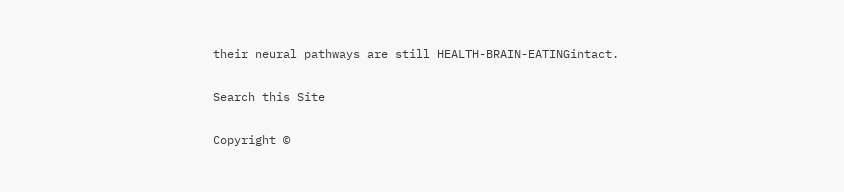their neural pathways are still HEALTH-BRAIN-EATINGintact.

Search this Site

Copyright ©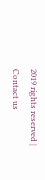2019 rights reserved | Contact us